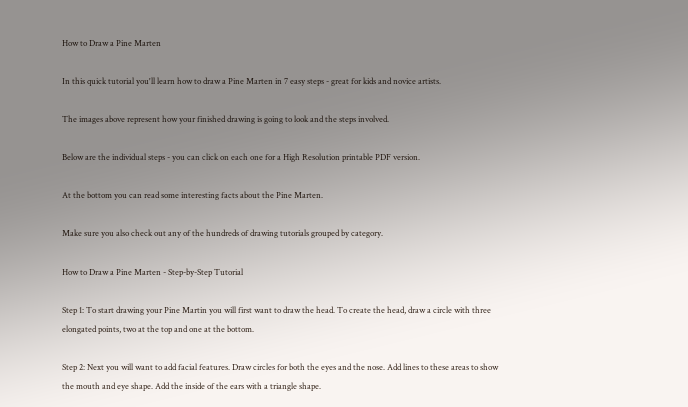How to Draw a Pine Marten

In this quick tutorial you'll learn how to draw a Pine Marten in 7 easy steps - great for kids and novice artists.

The images above represent how your finished drawing is going to look and the steps involved.

Below are the individual steps - you can click on each one for a High Resolution printable PDF version.

At the bottom you can read some interesting facts about the Pine Marten.

Make sure you also check out any of the hundreds of drawing tutorials grouped by category.

How to Draw a Pine Marten - Step-by-Step Tutorial

Step 1: To start drawing your Pine Martin you will first want to draw the head. To create the head, draw a circle with three elongated points, two at the top and one at the bottom.

Step 2: Next you will want to add facial features. Draw circles for both the eyes and the nose. Add lines to these areas to show the mouth and eye shape. Add the inside of the ears with a triangle shape.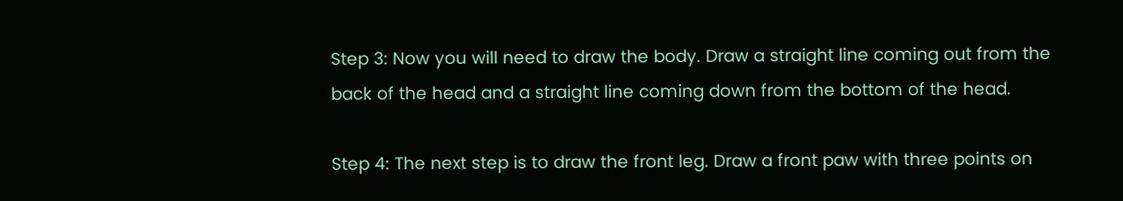Step 3: Now you will need to draw the body. Draw a straight line coming out from the back of the head and a straight line coming down from the bottom of the head.

Step 4: The next step is to draw the front leg. Draw a front paw with three points on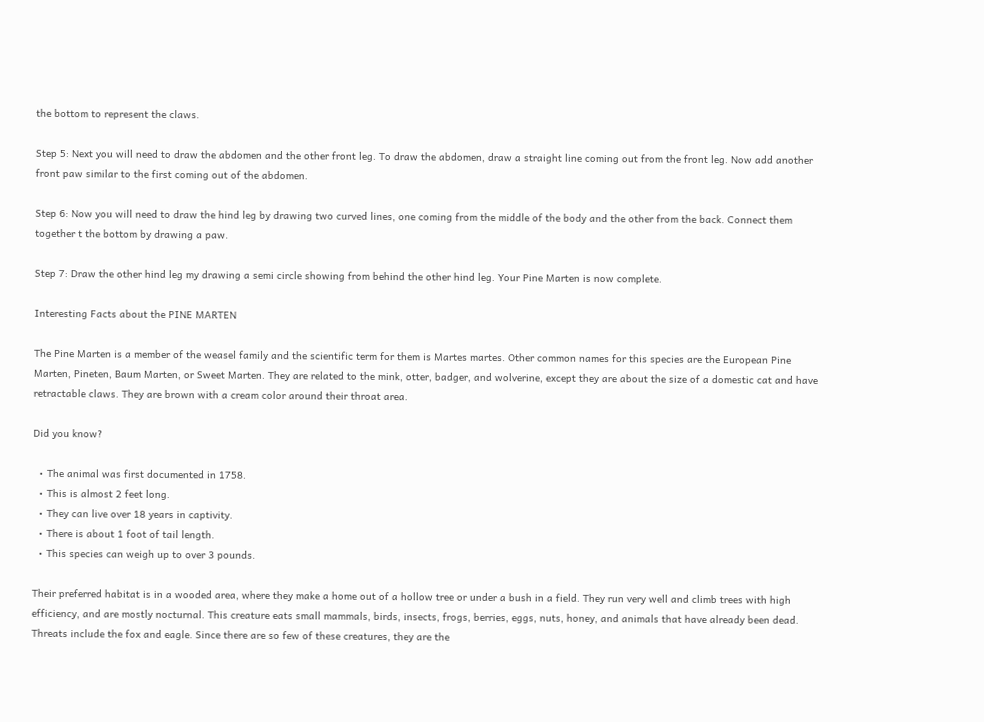the bottom to represent the claws.

Step 5: Next you will need to draw the abdomen and the other front leg. To draw the abdomen, draw a straight line coming out from the front leg. Now add another front paw similar to the first coming out of the abdomen.

Step 6: Now you will need to draw the hind leg by drawing two curved lines, one coming from the middle of the body and the other from the back. Connect them together t the bottom by drawing a paw.

Step 7: Draw the other hind leg my drawing a semi circle showing from behind the other hind leg. Your Pine Marten is now complete.

Interesting Facts about the PINE MARTEN

The Pine Marten is a member of the weasel family and the scientific term for them is Martes martes. Other common names for this species are the European Pine Marten, Pineten, Baum Marten, or Sweet Marten. They are related to the mink, otter, badger, and wolverine, except they are about the size of a domestic cat and have retractable claws. They are brown with a cream color around their throat area.

Did you know?

  • The animal was first documented in 1758.
  • This is almost 2 feet long.
  • They can live over 18 years in captivity.
  • There is about 1 foot of tail length.
  • This species can weigh up to over 3 pounds.

Their preferred habitat is in a wooded area, where they make a home out of a hollow tree or under a bush in a field. They run very well and climb trees with high efficiency, and are mostly nocturnal. This creature eats small mammals, birds, insects, frogs, berries, eggs, nuts, honey, and animals that have already been dead. Threats include the fox and eagle. Since there are so few of these creatures, they are the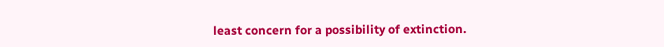least concern for a possibility of extinction.